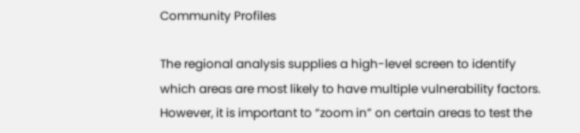Community Profiles

The regional analysis supplies a high-level screen to identify which areas are most likely to have multiple vulnerability factors. However, it is important to “zoom in” on certain areas to test the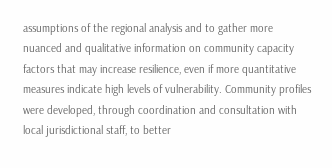assumptions of the regional analysis and to gather more nuanced and qualitative information on community capacity factors that may increase resilience, even if more quantitative measures indicate high levels of vulnerability. Community profiles were developed, through coordination and consultation with local jurisdictional staff, to better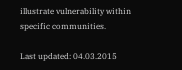illustrate vulnerability within specific communities.

Last updated: 04.03.2015